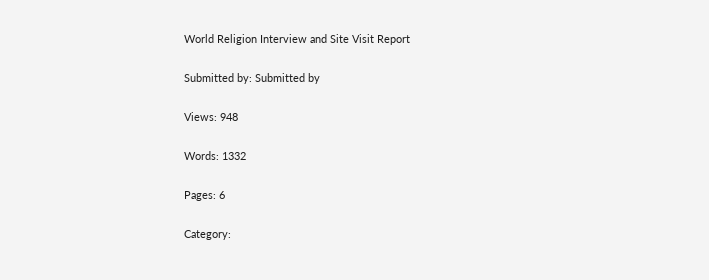World Religion Interview and Site Visit Report

Submitted by: Submitted by

Views: 948

Words: 1332

Pages: 6

Category: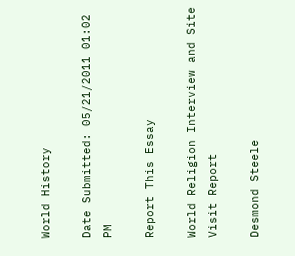World History

Date Submitted: 05/21/2011 01:02 PM

Report This Essay

World Religion Interview and Site Visit Report

Desmond Steele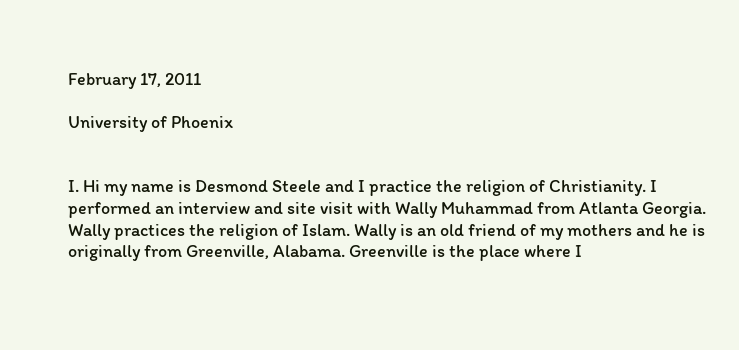February 17, 2011

University of Phoenix


I. Hi my name is Desmond Steele and I practice the religion of Christianity. I performed an interview and site visit with Wally Muhammad from Atlanta Georgia. Wally practices the religion of Islam. Wally is an old friend of my mothers and he is originally from Greenville, Alabama. Greenville is the place where I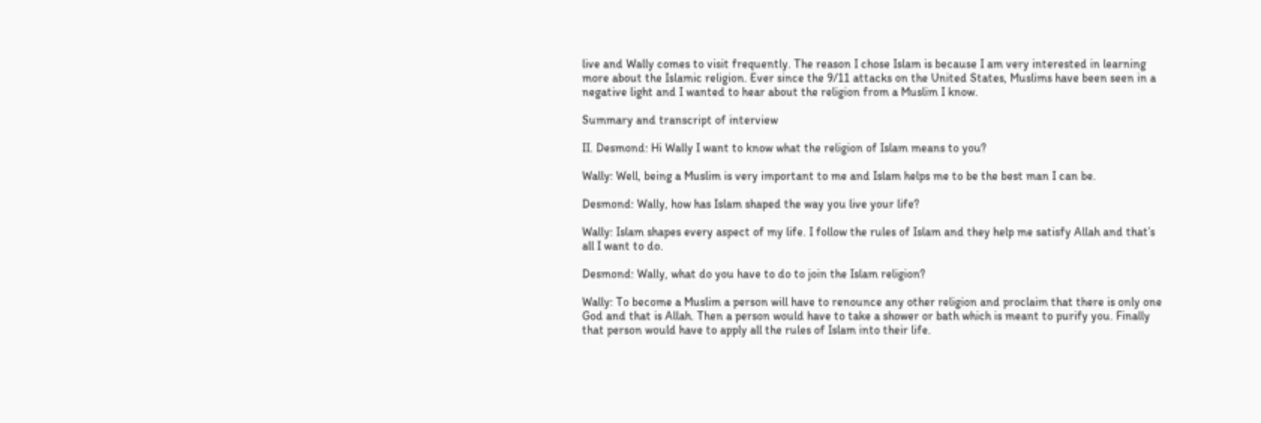live and Wally comes to visit frequently. The reason I chose Islam is because I am very interested in learning more about the Islamic religion. Ever since the 9/11 attacks on the United States, Muslims have been seen in a negative light and I wanted to hear about the religion from a Muslim I know.

Summary and transcript of interview

II. Desmond: Hi Wally I want to know what the religion of Islam means to you?

Wally: Well, being a Muslim is very important to me and Islam helps me to be the best man I can be.

Desmond: Wally, how has Islam shaped the way you live your life?

Wally: Islam shapes every aspect of my life. I follow the rules of Islam and they help me satisfy Allah and that’s all I want to do.

Desmond: Wally, what do you have to do to join the Islam religion?

Wally: To become a Muslim a person will have to renounce any other religion and proclaim that there is only one God and that is Allah. Then a person would have to take a shower or bath which is meant to purify you. Finally that person would have to apply all the rules of Islam into their life.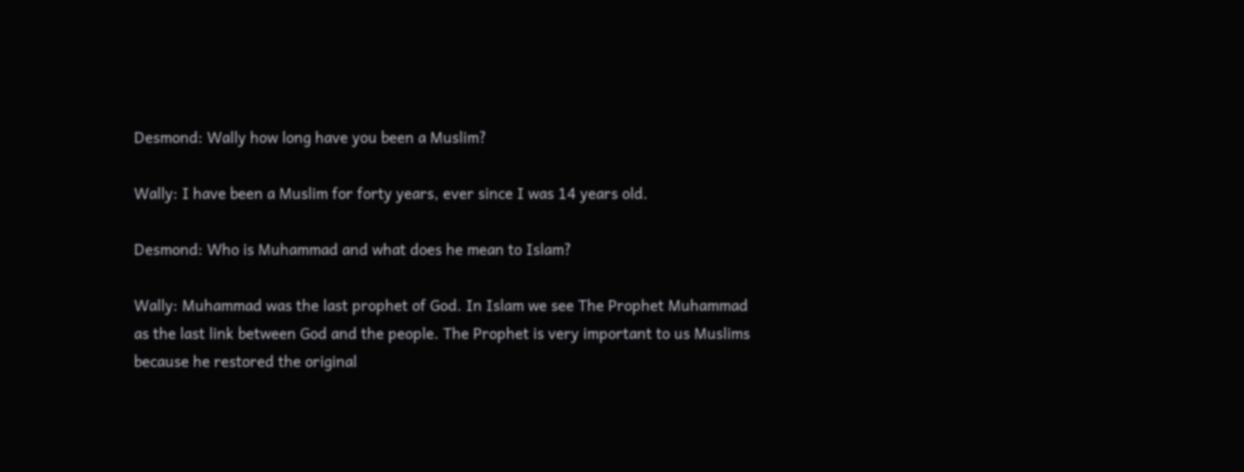Desmond: Wally how long have you been a Muslim?

Wally: I have been a Muslim for forty years, ever since I was 14 years old.

Desmond: Who is Muhammad and what does he mean to Islam?

Wally: Muhammad was the last prophet of God. In Islam we see The Prophet Muhammad as the last link between God and the people. The Prophet is very important to us Muslims because he restored the original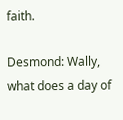faith.

Desmond: Wally, what does a day of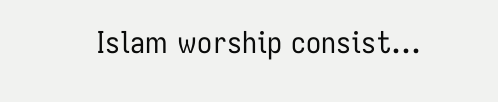Islam worship consist...